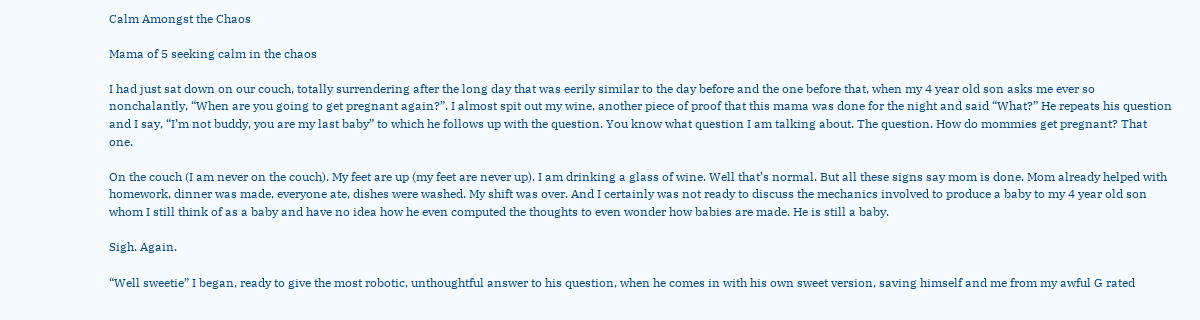Calm Amongst the Chaos

Mama of 5 seeking calm in the chaos

I had just sat down on our couch, totally surrendering after the long day that was eerily similar to the day before and the one before that, when my 4 year old son asks me ever so nonchalantly, “When are you going to get pregnant again?”. I almost spit out my wine, another piece of proof that this mama was done for the night and said “What?” He repeats his question and I say, “I’m not buddy, you are my last baby” to which he follows up with the question. You know what question I am talking about. The question. How do mommies get pregnant? That one.

On the couch (I am never on the couch). My feet are up (my feet are never up). I am drinking a glass of wine. Well that’s normal. But all these signs say mom is done. Mom already helped with homework, dinner was made, everyone ate, dishes were washed. My shift was over. And I certainly was not ready to discuss the mechanics involved to produce a baby to my 4 year old son whom I still think of as a baby and have no idea how he even computed the thoughts to even wonder how babies are made. He is still a baby.

Sigh. Again.

“Well sweetie” I began, ready to give the most robotic, unthoughtful answer to his question, when he comes in with his own sweet version, saving himself and me from my awful G rated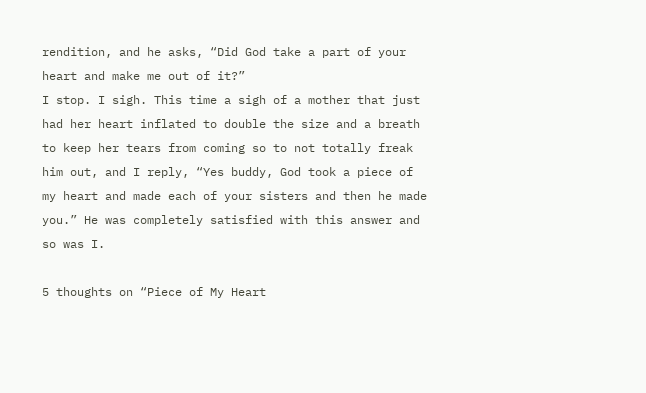rendition, and he asks, “Did God take a part of your heart and make me out of it?”
I stop. I sigh. This time a sigh of a mother that just had her heart inflated to double the size and a breath to keep her tears from coming so to not totally freak him out, and I reply, “Yes buddy, God took a piece of my heart and made each of your sisters and then he made you.” He was completely satisfied with this answer and so was I.

5 thoughts on “Piece of My Heart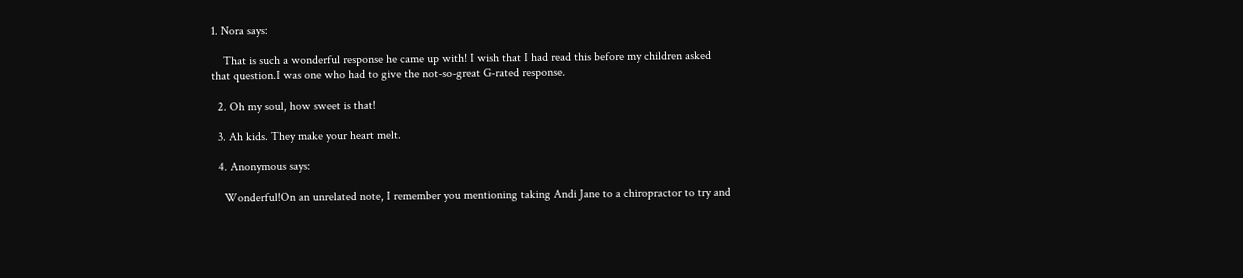1. Nora says:

    That is such a wonderful response he came up with! I wish that I had read this before my children asked that question.I was one who had to give the not-so-great G-rated response.

  2. Oh my soul, how sweet is that!

  3. Ah kids. They make your heart melt.

  4. Anonymous says:

    Wonderful!On an unrelated note, I remember you mentioning taking Andi Jane to a chiropractor to try and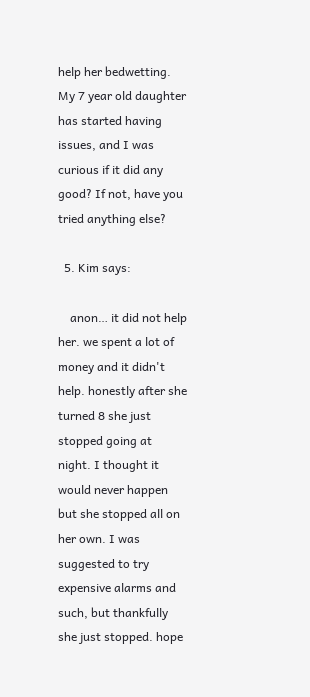help her bedwetting. My 7 year old daughter has started having issues, and I was curious if it did any good? If not, have you tried anything else?

  5. Kim says:

    anon… it did not help her. we spent a lot of money and it didn't help. honestly after she turned 8 she just stopped going at night. I thought it would never happen but she stopped all on her own. I was suggested to try expensive alarms and such, but thankfully she just stopped. hope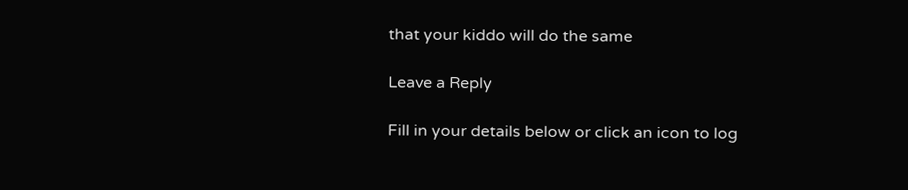that your kiddo will do the same

Leave a Reply

Fill in your details below or click an icon to log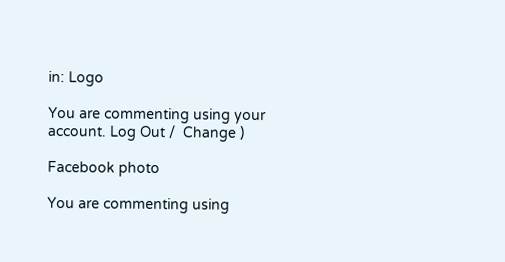in: Logo

You are commenting using your account. Log Out /  Change )

Facebook photo

You are commenting using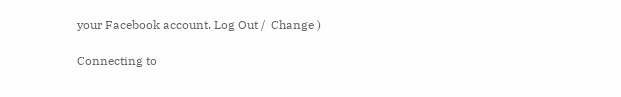your Facebook account. Log Out /  Change )

Connecting to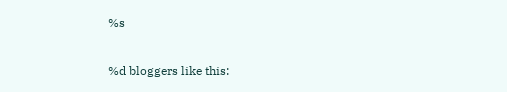%s

%d bloggers like this: